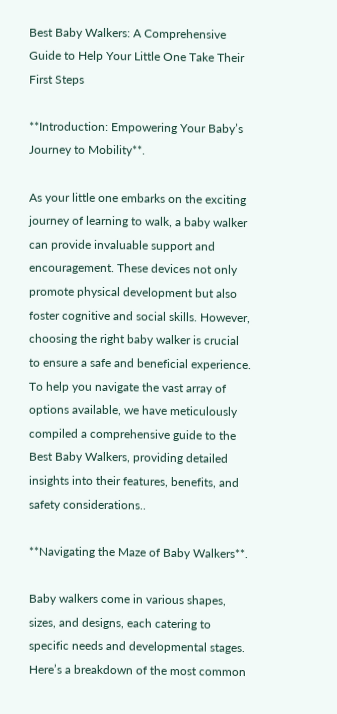Best Baby Walkers: A Comprehensive Guide to Help Your Little One Take Their First Steps

**Introduction: Empowering Your Baby’s Journey to Mobility**.

As your little one embarks on the exciting journey of learning to walk, a baby walker can provide invaluable support and encouragement. These devices not only promote physical development but also foster cognitive and social skills. However, choosing the right baby walker is crucial to ensure a safe and beneficial experience. To help you navigate the vast array of options available, we have meticulously compiled a comprehensive guide to the Best Baby Walkers, providing detailed insights into their features, benefits, and safety considerations..

**Navigating the Maze of Baby Walkers**.

Baby walkers come in various shapes, sizes, and designs, each catering to specific needs and developmental stages. Here’s a breakdown of the most common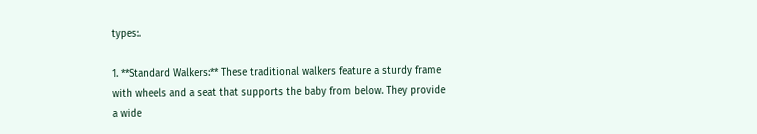types:.

1. **Standard Walkers:** These traditional walkers feature a sturdy frame with wheels and a seat that supports the baby from below. They provide a wide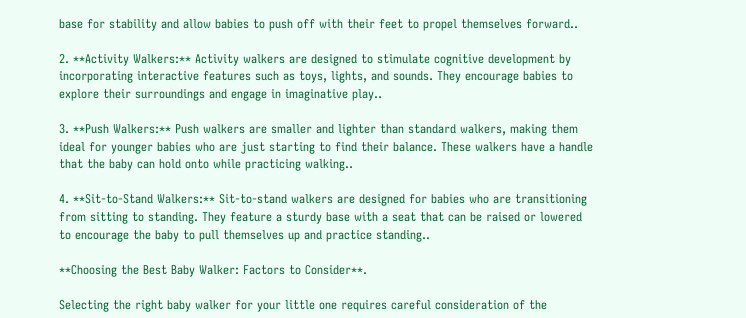base for stability and allow babies to push off with their feet to propel themselves forward..

2. **Activity Walkers:** Activity walkers are designed to stimulate cognitive development by incorporating interactive features such as toys, lights, and sounds. They encourage babies to explore their surroundings and engage in imaginative play..

3. **Push Walkers:** Push walkers are smaller and lighter than standard walkers, making them ideal for younger babies who are just starting to find their balance. These walkers have a handle that the baby can hold onto while practicing walking..

4. **Sit-to-Stand Walkers:** Sit-to-stand walkers are designed for babies who are transitioning from sitting to standing. They feature a sturdy base with a seat that can be raised or lowered to encourage the baby to pull themselves up and practice standing..

**Choosing the Best Baby Walker: Factors to Consider**.

Selecting the right baby walker for your little one requires careful consideration of the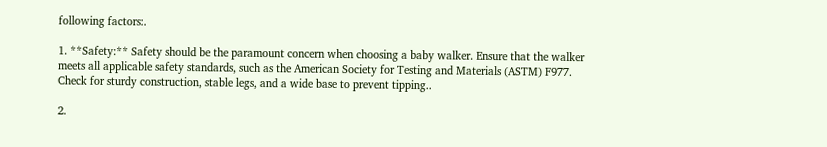following factors:.

1. **Safety:** Safety should be the paramount concern when choosing a baby walker. Ensure that the walker meets all applicable safety standards, such as the American Society for Testing and Materials (ASTM) F977. Check for sturdy construction, stable legs, and a wide base to prevent tipping..

2.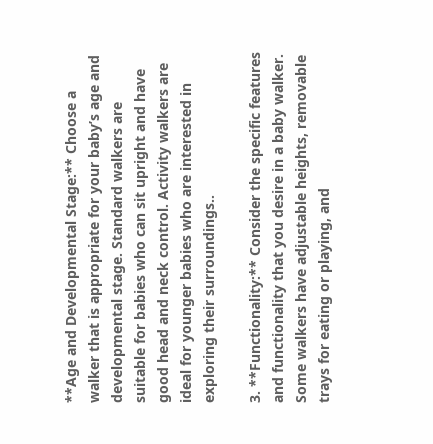**Age and Developmental Stage:** Choose a walker that is appropriate for your baby’s age and developmental stage. Standard walkers are suitable for babies who can sit upright and have good head and neck control. Activity walkers are ideal for younger babies who are interested in exploring their surroundings..

3. **Functionality:** Consider the specific features and functionality that you desire in a baby walker. Some walkers have adjustable heights, removable trays for eating or playing, and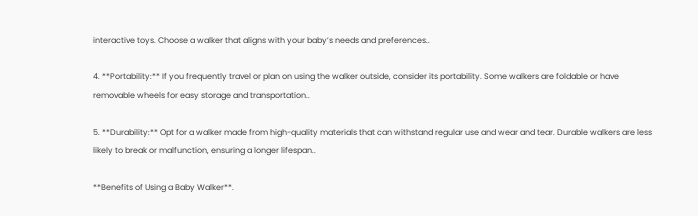interactive toys. Choose a walker that aligns with your baby’s needs and preferences..

4. **Portability:** If you frequently travel or plan on using the walker outside, consider its portability. Some walkers are foldable or have removable wheels for easy storage and transportation..

5. **Durability:** Opt for a walker made from high-quality materials that can withstand regular use and wear and tear. Durable walkers are less likely to break or malfunction, ensuring a longer lifespan..

**Benefits of Using a Baby Walker**.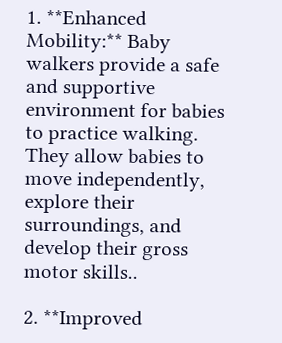1. **Enhanced Mobility:** Baby walkers provide a safe and supportive environment for babies to practice walking. They allow babies to move independently, explore their surroundings, and develop their gross motor skills..

2. **Improved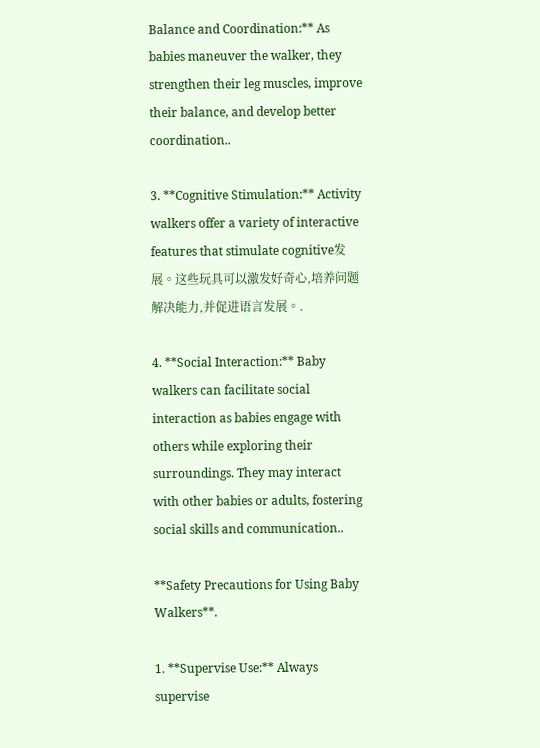Balance and Coordination:** As babies maneuver the walker, they strengthen their leg muscles, improve their balance, and develop better coordination..

3. **Cognitive Stimulation:** Activity walkers offer a variety of interactive features that stimulate cognitive发展。这些玩具可以激发好奇心,培养问题解决能力,并促进语言发展。.

4. **Social Interaction:** Baby walkers can facilitate social interaction as babies engage with others while exploring their surroundings. They may interact with other babies or adults, fostering social skills and communication..

**Safety Precautions for Using Baby Walkers**.

1. **Supervise Use:** Always supervise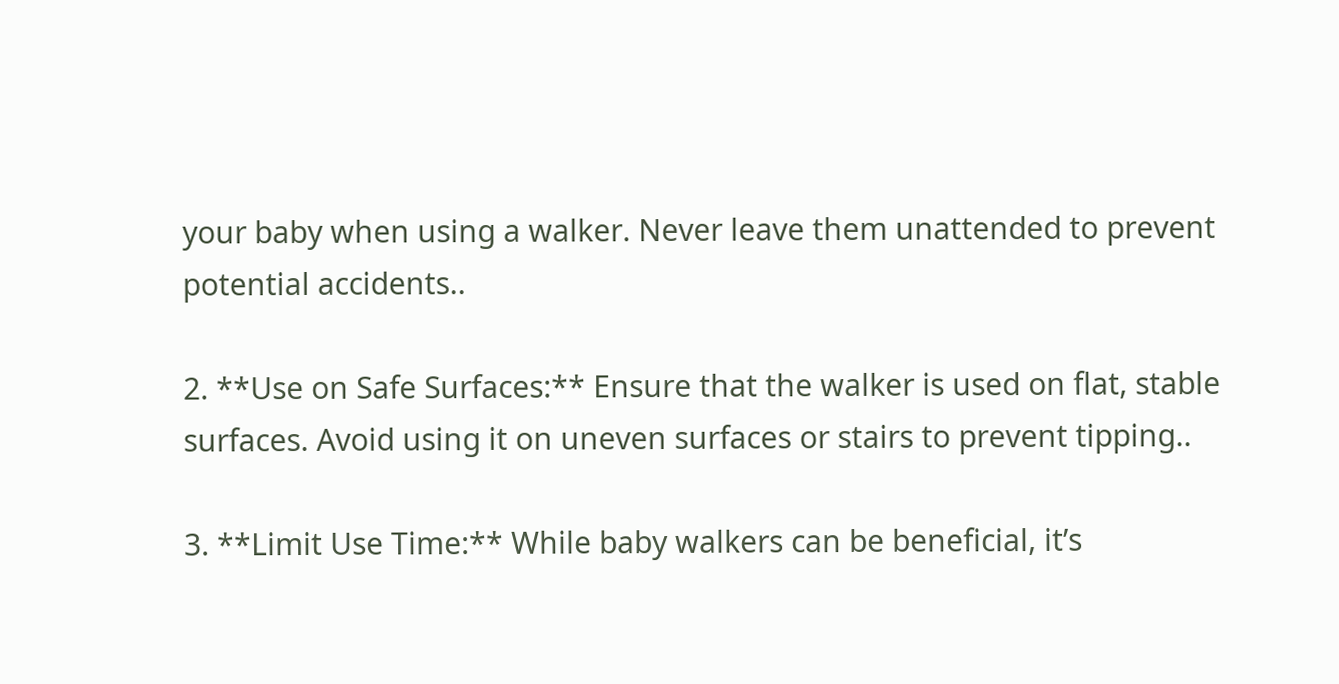your baby when using a walker. Never leave them unattended to prevent potential accidents..

2. **Use on Safe Surfaces:** Ensure that the walker is used on flat, stable surfaces. Avoid using it on uneven surfaces or stairs to prevent tipping..

3. **Limit Use Time:** While baby walkers can be beneficial, it’s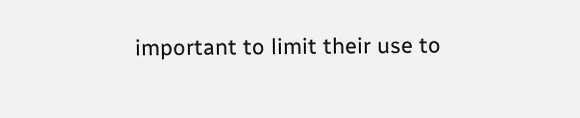important to limit their use to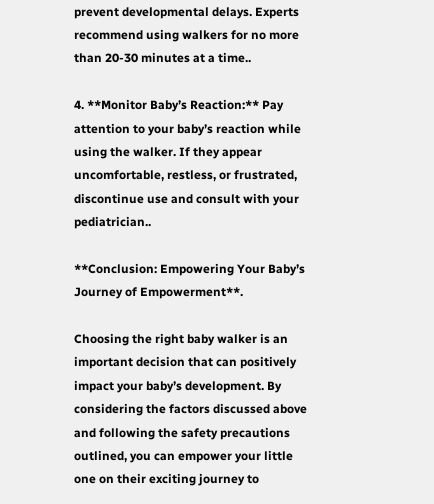prevent developmental delays. Experts recommend using walkers for no more than 20-30 minutes at a time..

4. **Monitor Baby’s Reaction:** Pay attention to your baby’s reaction while using the walker. If they appear uncomfortable, restless, or frustrated, discontinue use and consult with your pediatrician..

**Conclusion: Empowering Your Baby’s Journey of Empowerment**.

Choosing the right baby walker is an important decision that can positively impact your baby’s development. By considering the factors discussed above and following the safety precautions outlined, you can empower your little one on their exciting journey to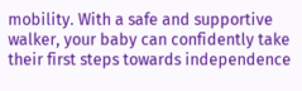mobility. With a safe and supportive walker, your baby can confidently take their first steps towards independence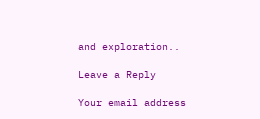and exploration..

Leave a Reply

Your email address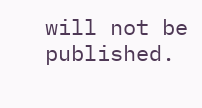will not be published.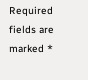Required fields are marked *